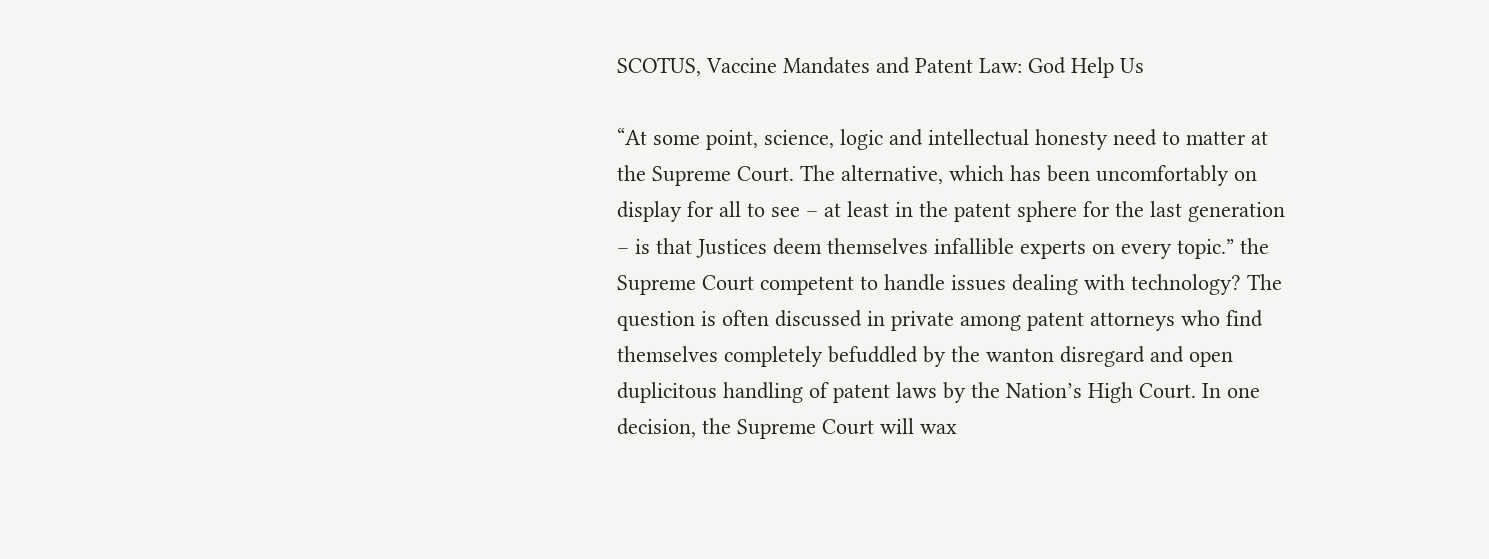SCOTUS, Vaccine Mandates and Patent Law: God Help Us

“At some point, science, logic and intellectual honesty need to matter at the Supreme Court. The alternative, which has been uncomfortably on display for all to see – at least in the patent sphere for the last generation – is that Justices deem themselves infallible experts on every topic.” the Supreme Court competent to handle issues dealing with technology? The question is often discussed in private among patent attorneys who find themselves completely befuddled by the wanton disregard and open duplicitous handling of patent laws by the Nation’s High Court. In one decision, the Supreme Court will wax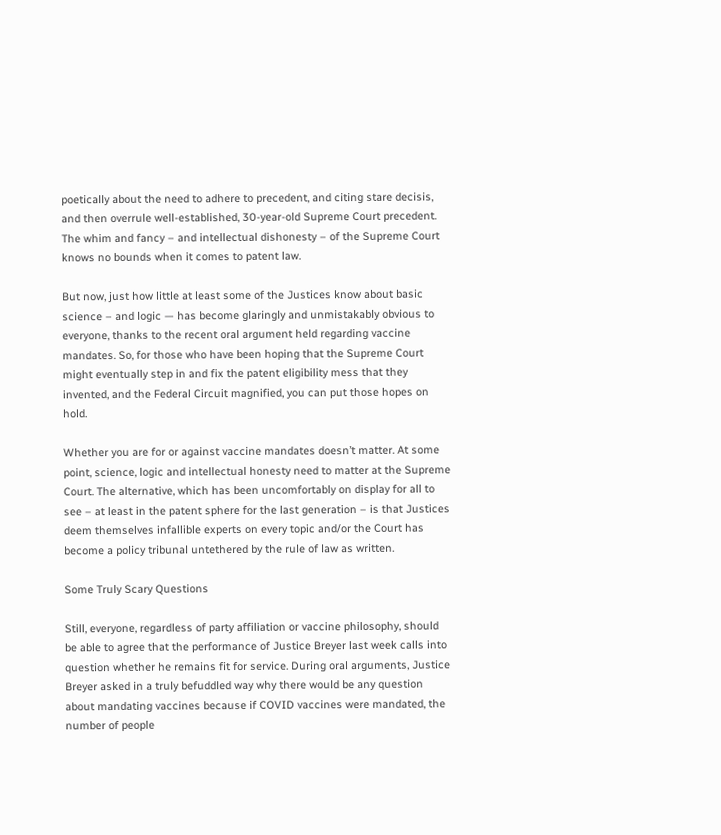poetically about the need to adhere to precedent, and citing stare decisis, and then overrule well-established, 30-year-old Supreme Court precedent. The whim and fancy – and intellectual dishonesty – of the Supreme Court knows no bounds when it comes to patent law.

But now, just how little at least some of the Justices know about basic science – and logic — has become glaringly and unmistakably obvious to everyone, thanks to the recent oral argument held regarding vaccine mandates. So, for those who have been hoping that the Supreme Court might eventually step in and fix the patent eligibility mess that they invented, and the Federal Circuit magnified, you can put those hopes on hold.

Whether you are for or against vaccine mandates doesn’t matter. At some point, science, logic and intellectual honesty need to matter at the Supreme Court. The alternative, which has been uncomfortably on display for all to see – at least in the patent sphere for the last generation – is that Justices deem themselves infallible experts on every topic and/or the Court has become a policy tribunal untethered by the rule of law as written.

Some Truly Scary Questions

Still, everyone, regardless of party affiliation or vaccine philosophy, should be able to agree that the performance of Justice Breyer last week calls into question whether he remains fit for service. During oral arguments, Justice Breyer asked in a truly befuddled way why there would be any question about mandating vaccines because if COVID vaccines were mandated, the number of people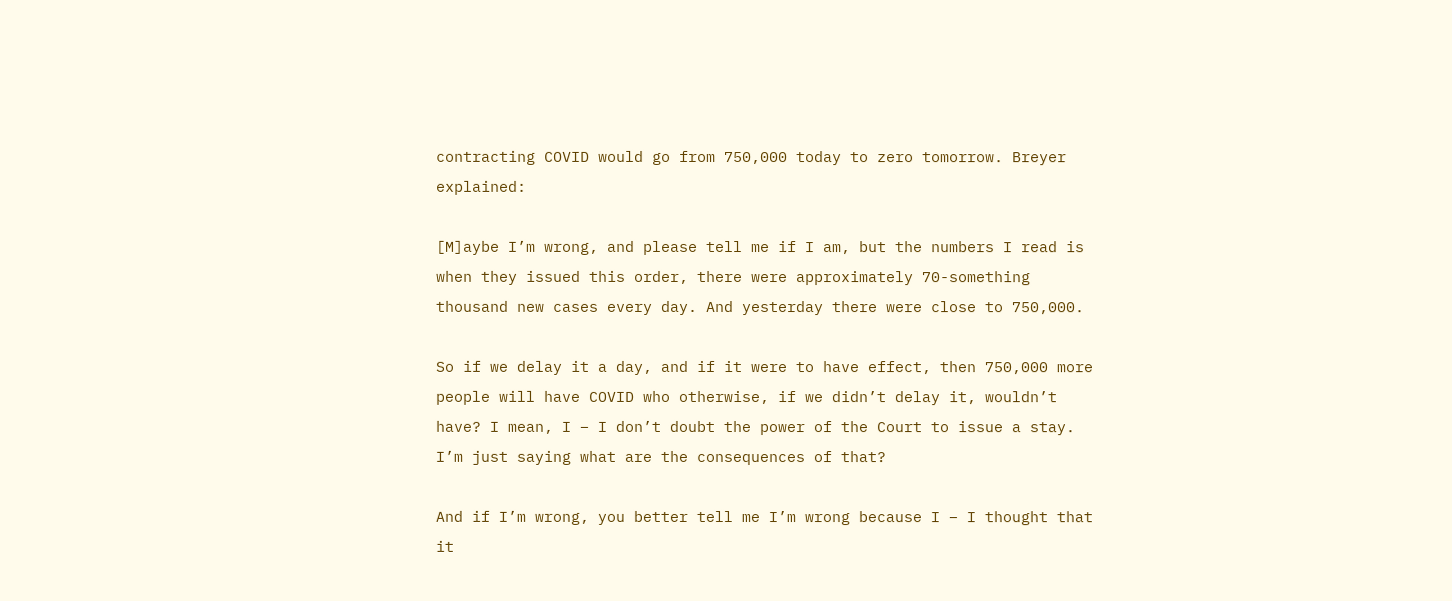contracting COVID would go from 750,000 today to zero tomorrow. Breyer explained:

[M]aybe I’m wrong, and please tell me if I am, but the numbers I read is when they issued this order, there were approximately 70-something thousand new cases every day. And yesterday there were close to 750,000.

So if we delay it a day, and if it were to have effect, then 750,000 more people will have COVID who otherwise, if we didn’t delay it, wouldn’t have? I mean, I – I don’t doubt the power of the Court to issue a stay. I’m just saying what are the consequences of that?

And if I’m wrong, you better tell me I’m wrong because I – I thought that it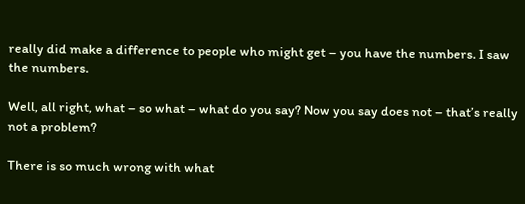really did make a difference to people who might get – you have the numbers. I saw the numbers.

Well, all right, what – so what – what do you say? Now you say does not – that’s really not a problem?

There is so much wrong with what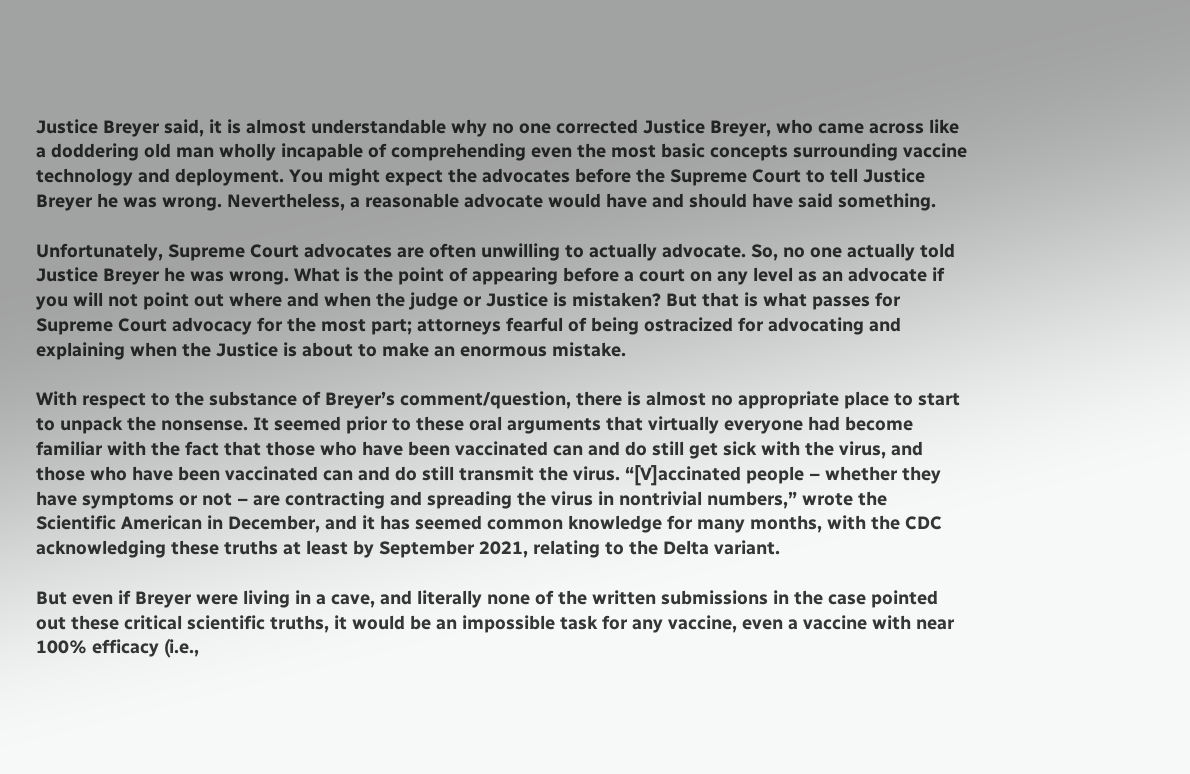Justice Breyer said, it is almost understandable why no one corrected Justice Breyer, who came across like a doddering old man wholly incapable of comprehending even the most basic concepts surrounding vaccine technology and deployment. You might expect the advocates before the Supreme Court to tell Justice Breyer he was wrong. Nevertheless, a reasonable advocate would have and should have said something.

Unfortunately, Supreme Court advocates are often unwilling to actually advocate. So, no one actually told Justice Breyer he was wrong. What is the point of appearing before a court on any level as an advocate if you will not point out where and when the judge or Justice is mistaken? But that is what passes for Supreme Court advocacy for the most part; attorneys fearful of being ostracized for advocating and explaining when the Justice is about to make an enormous mistake.

With respect to the substance of Breyer’s comment/question, there is almost no appropriate place to start to unpack the nonsense. It seemed prior to these oral arguments that virtually everyone had become familiar with the fact that those who have been vaccinated can and do still get sick with the virus, and those who have been vaccinated can and do still transmit the virus. “[V]accinated people – whether they have symptoms or not – are contracting and spreading the virus in nontrivial numbers,” wrote the Scientific American in December, and it has seemed common knowledge for many months, with the CDC acknowledging these truths at least by September 2021, relating to the Delta variant.

But even if Breyer were living in a cave, and literally none of the written submissions in the case pointed out these critical scientific truths, it would be an impossible task for any vaccine, even a vaccine with near 100% efficacy (i.e.,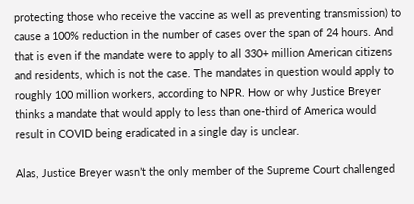protecting those who receive the vaccine as well as preventing transmission) to cause a 100% reduction in the number of cases over the span of 24 hours. And that is even if the mandate were to apply to all 330+ million American citizens and residents, which is not the case. The mandates in question would apply to roughly 100 million workers, according to NPR. How or why Justice Breyer thinks a mandate that would apply to less than one-third of America would result in COVID being eradicated in a single day is unclear.

Alas, Justice Breyer wasn’t the only member of the Supreme Court challenged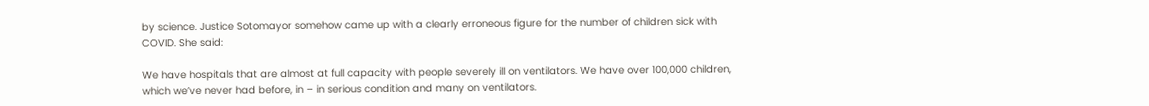by science. Justice Sotomayor somehow came up with a clearly erroneous figure for the number of children sick with COVID. She said:

We have hospitals that are almost at full capacity with people severely ill on ventilators. We have over 100,000 children, which we’ve never had before, in – in serious condition and many on ventilators.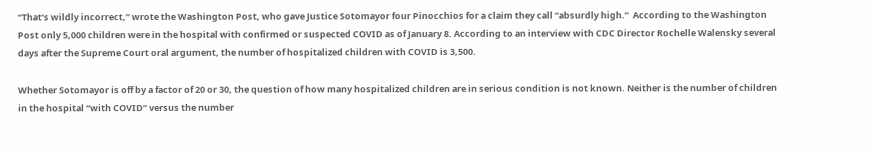“That’s wildly incorrect,” wrote the Washington Post, who gave Justice Sotomayor four Pinocchios for a claim they call “absurdly high.”  According to the Washington Post only 5,000 children were in the hospital with confirmed or suspected COVID as of January 8. According to an interview with CDC Director Rochelle Walensky several days after the Supreme Court oral argument, the number of hospitalized children with COVID is 3,500.

Whether Sotomayor is off by a factor of 20 or 30, the question of how many hospitalized children are in serious condition is not known. Neither is the number of children in the hospital “with COVID” versus the number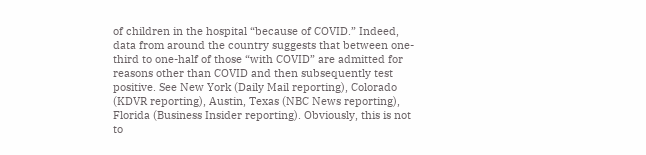of children in the hospital “because of COVID.” Indeed, data from around the country suggests that between one-third to one-half of those “with COVID” are admitted for reasons other than COVID and then subsequently test positive. See New York (Daily Mail reporting), Colorado (KDVR reporting), Austin, Texas (NBC News reporting), Florida (Business Insider reporting). Obviously, this is not to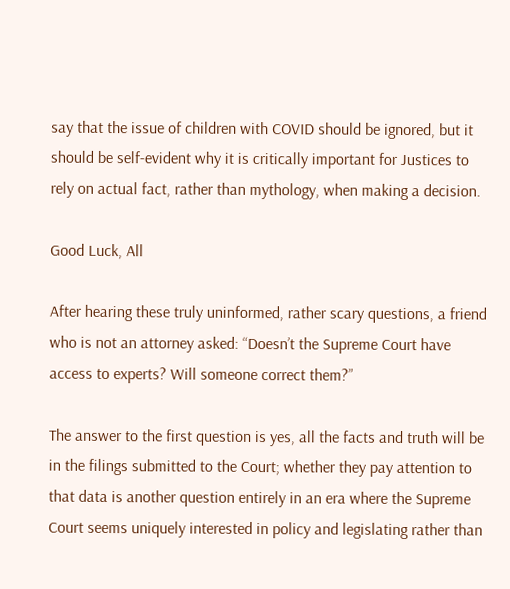say that the issue of children with COVID should be ignored, but it should be self-evident why it is critically important for Justices to rely on actual fact, rather than mythology, when making a decision.

Good Luck, All

After hearing these truly uninformed, rather scary questions, a friend who is not an attorney asked: “Doesn’t the Supreme Court have access to experts? Will someone correct them?”

The answer to the first question is yes, all the facts and truth will be in the filings submitted to the Court; whether they pay attention to that data is another question entirely in an era where the Supreme Court seems uniquely interested in policy and legislating rather than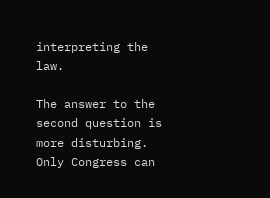interpreting the law.

The answer to the second question is more disturbing. Only Congress can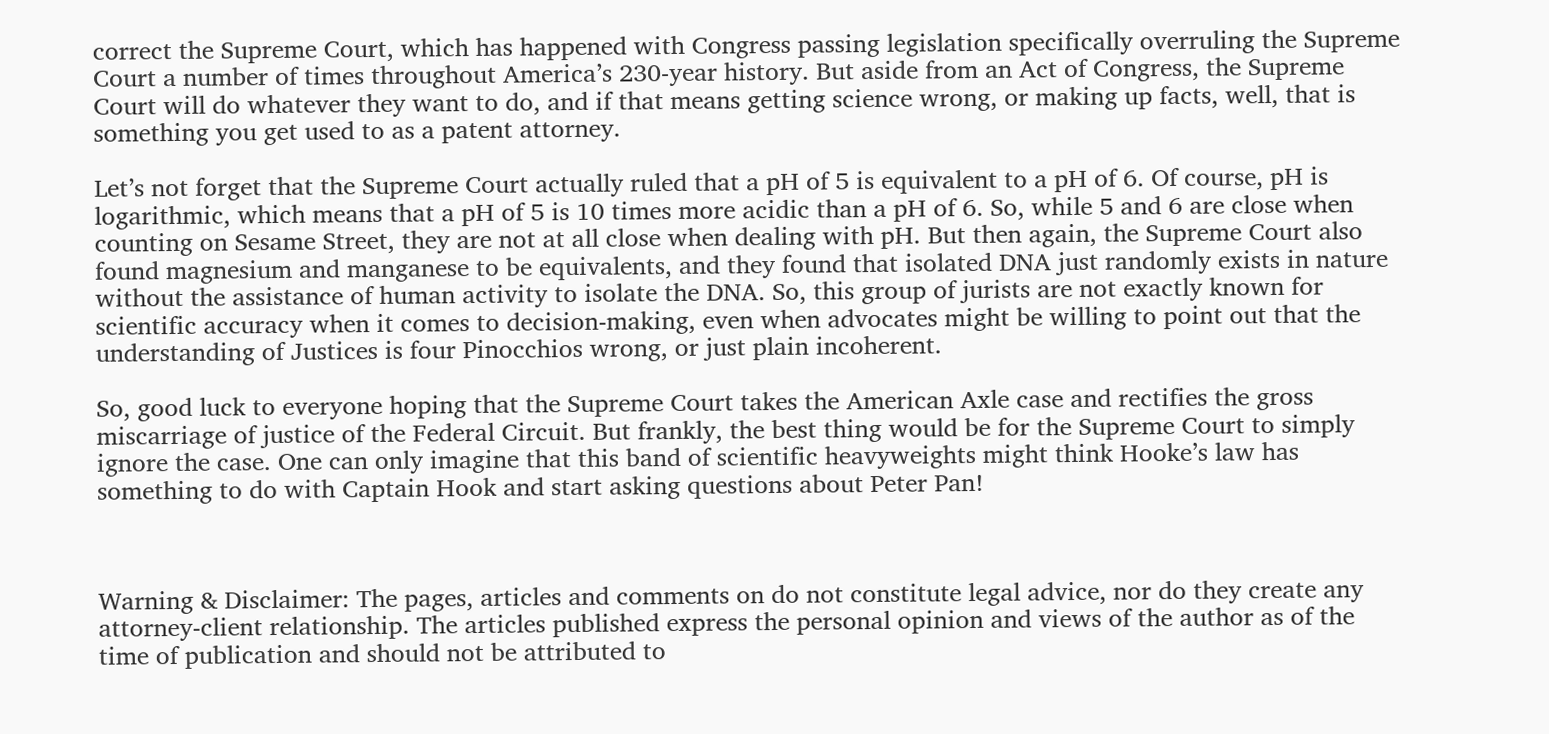correct the Supreme Court, which has happened with Congress passing legislation specifically overruling the Supreme Court a number of times throughout America’s 230-year history. But aside from an Act of Congress, the Supreme Court will do whatever they want to do, and if that means getting science wrong, or making up facts, well, that is something you get used to as a patent attorney.

Let’s not forget that the Supreme Court actually ruled that a pH of 5 is equivalent to a pH of 6. Of course, pH is logarithmic, which means that a pH of 5 is 10 times more acidic than a pH of 6. So, while 5 and 6 are close when counting on Sesame Street, they are not at all close when dealing with pH. But then again, the Supreme Court also found magnesium and manganese to be equivalents, and they found that isolated DNA just randomly exists in nature without the assistance of human activity to isolate the DNA. So, this group of jurists are not exactly known for scientific accuracy when it comes to decision-making, even when advocates might be willing to point out that the understanding of Justices is four Pinocchios wrong, or just plain incoherent.

So, good luck to everyone hoping that the Supreme Court takes the American Axle case and rectifies the gross miscarriage of justice of the Federal Circuit. But frankly, the best thing would be for the Supreme Court to simply ignore the case. One can only imagine that this band of scientific heavyweights might think Hooke’s law has something to do with Captain Hook and start asking questions about Peter Pan!



Warning & Disclaimer: The pages, articles and comments on do not constitute legal advice, nor do they create any attorney-client relationship. The articles published express the personal opinion and views of the author as of the time of publication and should not be attributed to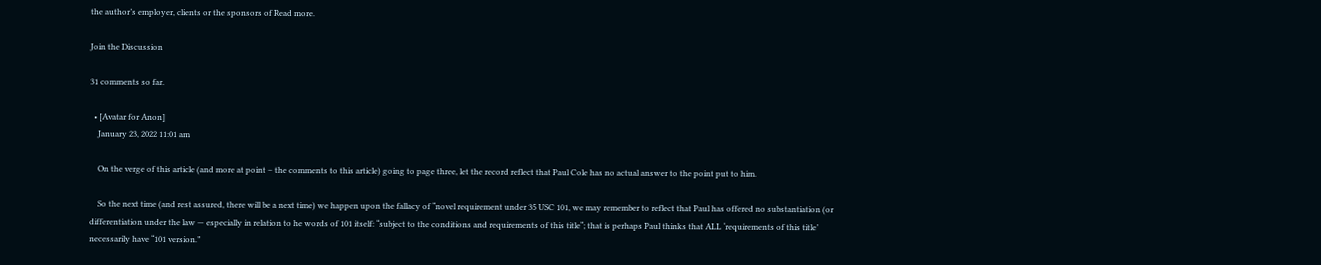the author’s employer, clients or the sponsors of Read more.

Join the Discussion

31 comments so far.

  • [Avatar for Anon]
    January 23, 2022 11:01 am

    On the verge of this article (and more at point – the comments to this article) going to page three, let the record reflect that Paul Cole has no actual answer to the point put to him.

    So the next time (and rest assured, there will be a next time) we happen upon the fallacy of “novel requirement under 35 USC 101, we may remember to reflect that Paul has offered no substantiation (or differentiation under the law — especially in relation to he words of 101 itself: “subject to the conditions and requirements of this title“; that is perhaps Paul thinks that ALL ‘requirements of this title’ necessarily have “101 version.”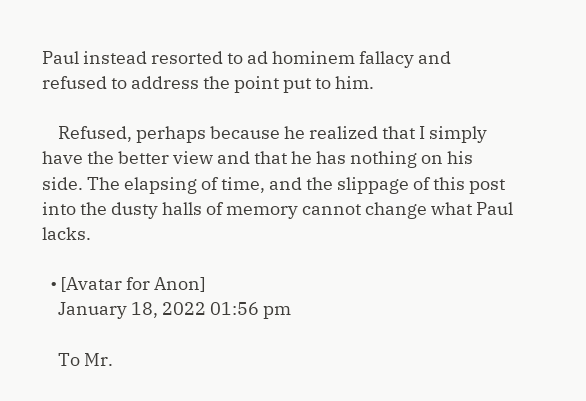Paul instead resorted to ad hominem fallacy and refused to address the point put to him.

    Refused, perhaps because he realized that I simply have the better view and that he has nothing on his side. The elapsing of time, and the slippage of this post into the dusty halls of memory cannot change what Paul lacks.

  • [Avatar for Anon]
    January 18, 2022 01:56 pm

    To Mr.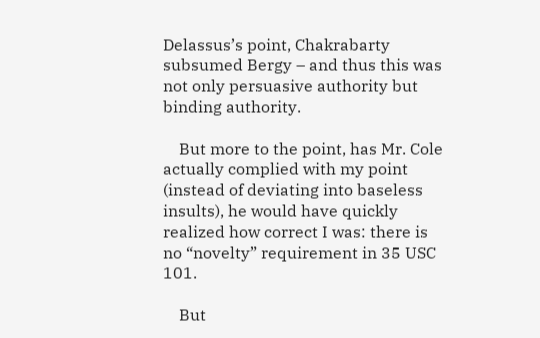Delassus’s point, Chakrabarty subsumed Bergy – and thus this was not only persuasive authority but binding authority.

    But more to the point, has Mr. Cole actually complied with my point (instead of deviating into baseless insults), he would have quickly realized how correct I was: there is no “novelty” requirement in 35 USC 101.

    But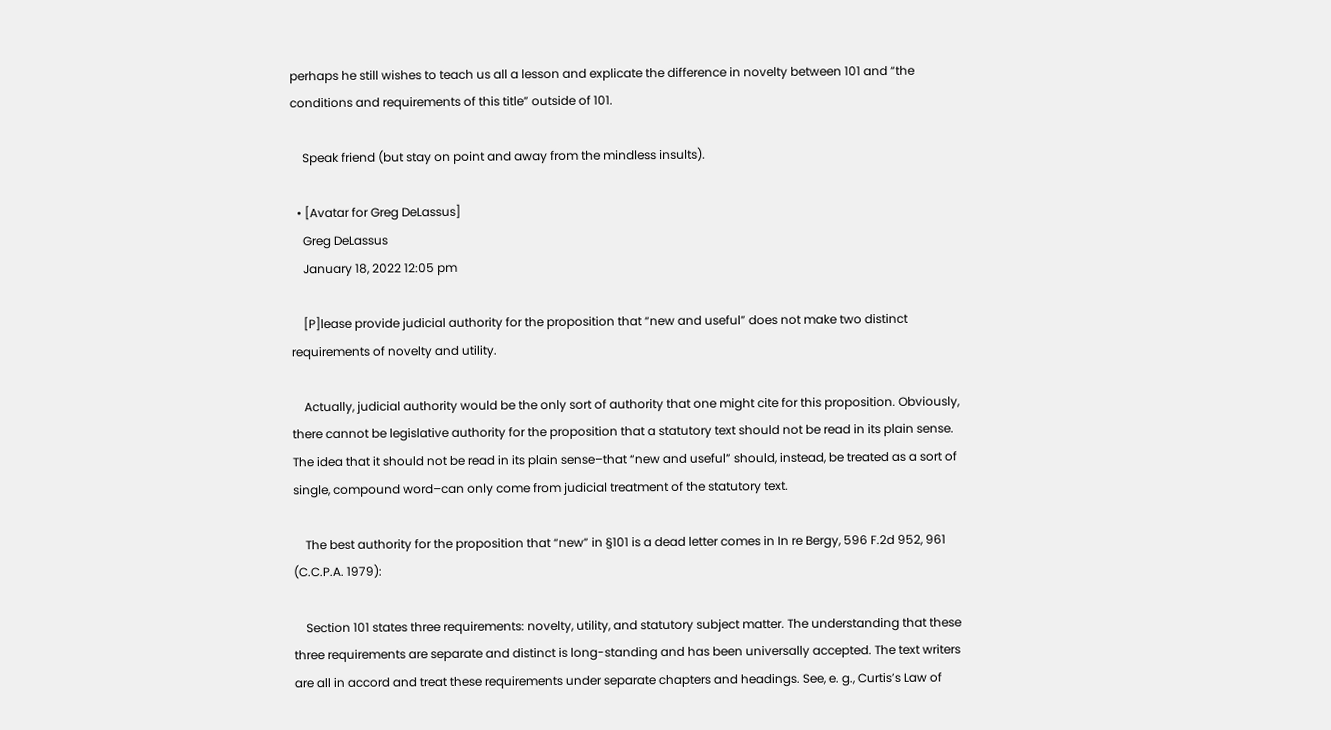perhaps he still wishes to teach us all a lesson and explicate the difference in novelty between 101 and “the conditions and requirements of this title” outside of 101.

    Speak friend (but stay on point and away from the mindless insults).

  • [Avatar for Greg DeLassus]
    Greg DeLassus
    January 18, 2022 12:05 pm

    [P]lease provide judicial authority for the proposition that “new and useful” does not make two distinct requirements of novelty and utility.

    Actually, judicial authority would be the only sort of authority that one might cite for this proposition. Obviously, there cannot be legislative authority for the proposition that a statutory text should not be read in its plain sense. The idea that it should not be read in its plain sense–that “new and useful” should, instead, be treated as a sort of single, compound word–can only come from judicial treatment of the statutory text.

    The best authority for the proposition that “new” in §101 is a dead letter comes in In re Bergy, 596 F.2d 952, 961 (C.C.P.A. 1979):

    Section 101 states three requirements: novelty, utility, and statutory subject matter. The understanding that these three requirements are separate and distinct is long-standing and has been universally accepted. The text writers are all in accord and treat these requirements under separate chapters and headings. See, e. g., Curtis’s Law of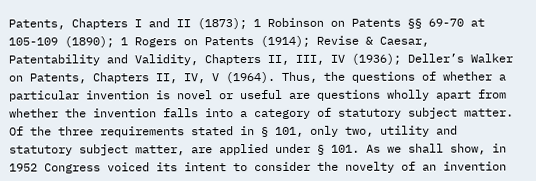Patents, Chapters I and II (1873); 1 Robinson on Patents §§ 69-70 at 105-109 (1890); 1 Rogers on Patents (1914); Revise & Caesar, Patentability and Validity, Chapters II, III, IV (1936); Deller’s Walker on Patents, Chapters II, IV, V (1964). Thus, the questions of whether a particular invention is novel or useful are questions wholly apart from whether the invention falls into a category of statutory subject matter. Of the three requirements stated in § 101, only two, utility and statutory subject matter, are applied under § 101. As we shall show, in 1952 Congress voiced its intent to consider the novelty of an invention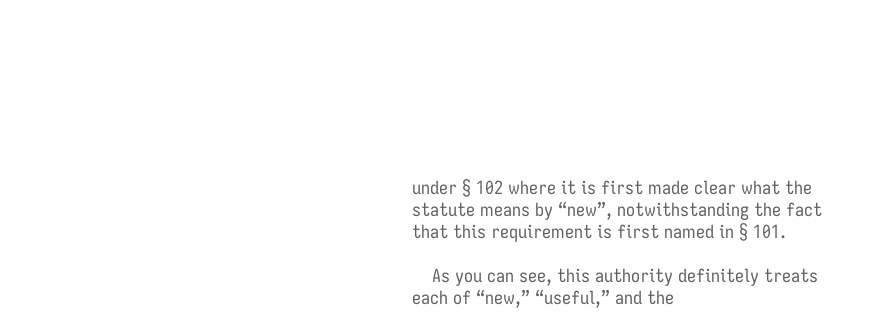under § 102 where it is first made clear what the statute means by “new”, notwithstanding the fact that this requirement is first named in § 101.

    As you can see, this authority definitely treats each of “new,” “useful,” and the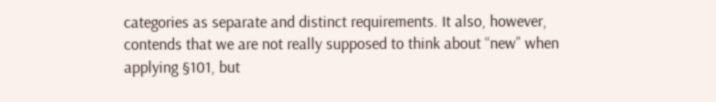categories as separate and distinct requirements. It also, however, contends that we are not really supposed to think about “new” when applying §101, but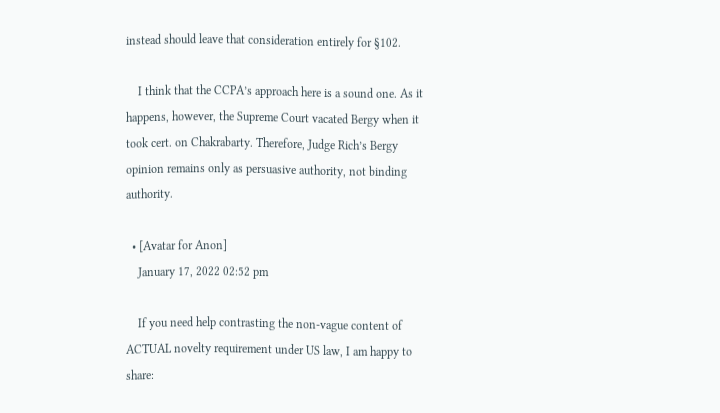instead should leave that consideration entirely for §102.

    I think that the CCPA’s approach here is a sound one. As it happens, however, the Supreme Court vacated Bergy when it took cert. on Chakrabarty. Therefore, Judge Rich’s Bergy opinion remains only as persuasive authority, not binding authority.

  • [Avatar for Anon]
    January 17, 2022 02:52 pm

    If you need help contrasting the non-vague content of ACTUAL novelty requirement under US law, I am happy to share: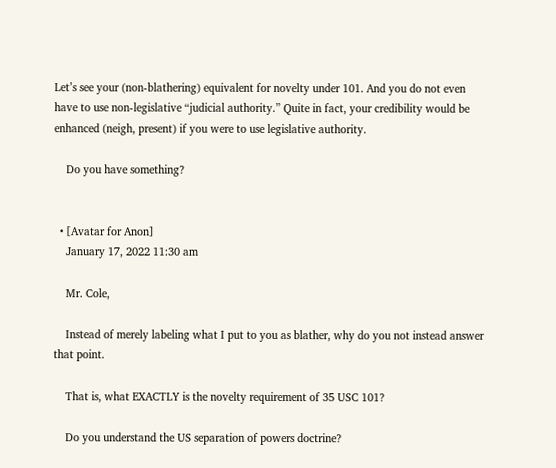Let’s see your (non-blathering) equivalent for novelty under 101. And you do not even have to use non-legislative “judicial authority.” Quite in fact, your credibility would be enhanced (neigh, present) if you were to use legislative authority.

    Do you have something?


  • [Avatar for Anon]
    January 17, 2022 11:30 am

    Mr. Cole,

    Instead of merely labeling what I put to you as blather, why do you not instead answer that point.

    That is, what EXACTLY is the novelty requirement of 35 USC 101?

    Do you understand the US separation of powers doctrine?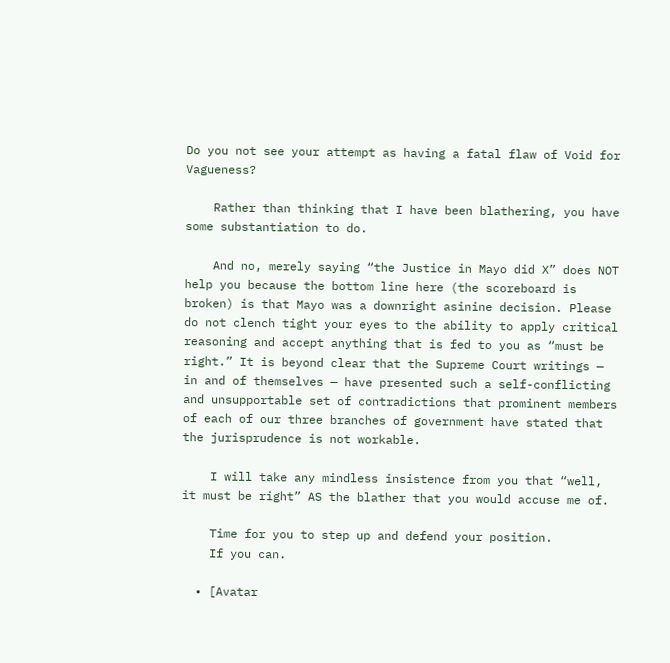Do you not see your attempt as having a fatal flaw of Void for Vagueness?

    Rather than thinking that I have been blathering, you have some substantiation to do.

    And no, merely saying “the Justice in Mayo did X” does NOT help you because the bottom line here (the scoreboard is broken) is that Mayo was a downright asinine decision. Please do not clench tight your eyes to the ability to apply critical reasoning and accept anything that is fed to you as “must be right.” It is beyond clear that the Supreme Court writings — in and of themselves — have presented such a self-conflicting and unsupportable set of contradictions that prominent members of each of our three branches of government have stated that the jurisprudence is not workable.

    I will take any mindless insistence from you that “well, it must be right” AS the blather that you would accuse me of.

    Time for you to step up and defend your position.
    If you can.

  • [Avatar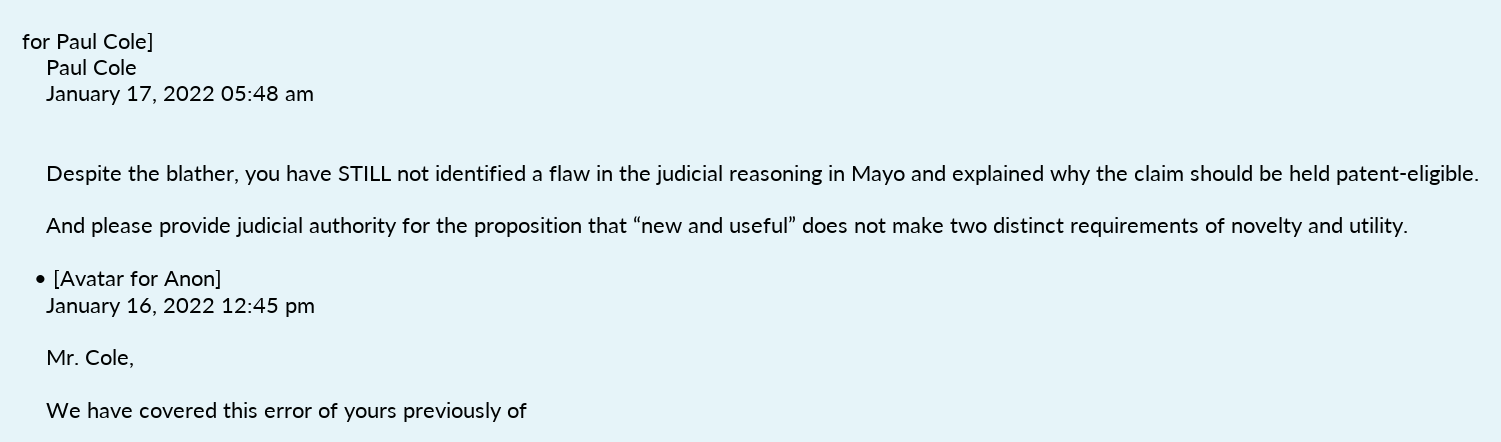for Paul Cole]
    Paul Cole
    January 17, 2022 05:48 am


    Despite the blather, you have STILL not identified a flaw in the judicial reasoning in Mayo and explained why the claim should be held patent-eligible.

    And please provide judicial authority for the proposition that “new and useful” does not make two distinct requirements of novelty and utility.

  • [Avatar for Anon]
    January 16, 2022 12:45 pm

    Mr. Cole,

    We have covered this error of yours previously of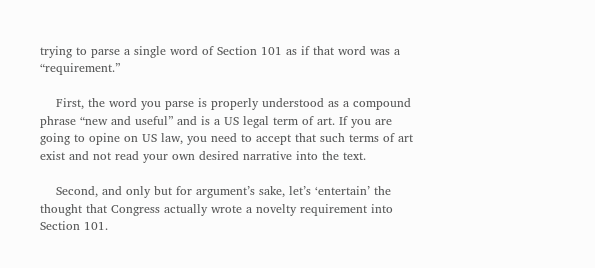trying to parse a single word of Section 101 as if that word was a “requirement.”

    First, the word you parse is properly understood as a compound phrase “new and useful” and is a US legal term of art. If you are going to opine on US law, you need to accept that such terms of art exist and not read your own desired narrative into the text.

    Second, and only but for argument’s sake, let’s ‘entertain’ the thought that Congress actually wrote a novelty requirement into Section 101.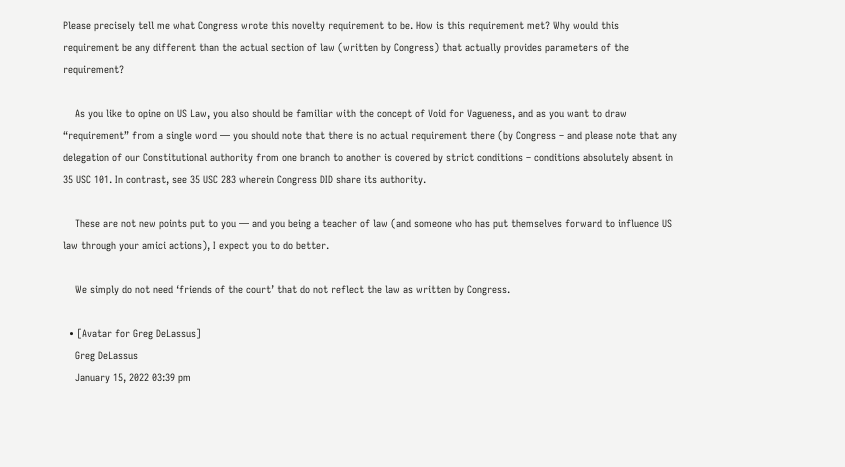Please precisely tell me what Congress wrote this novelty requirement to be. How is this requirement met? Why would this requirement be any different than the actual section of law (written by Congress) that actually provides parameters of the requirement?

    As you like to opine on US Law, you also should be familiar with the concept of Void for Vagueness, and as you want to draw “requirement” from a single word — you should note that there is no actual requirement there (by Congress – and please note that any delegation of our Constitutional authority from one branch to another is covered by strict conditions – conditions absolutely absent in 35 USC 101. In contrast, see 35 USC 283 wherein Congress DID share its authority.

    These are not new points put to you — and you being a teacher of law (and someone who has put themselves forward to influence US law through your amici actions), I expect you to do better.

    We simply do not need ‘friends of the court’ that do not reflect the law as written by Congress.

  • [Avatar for Greg DeLassus]
    Greg DeLassus
    January 15, 2022 03:39 pm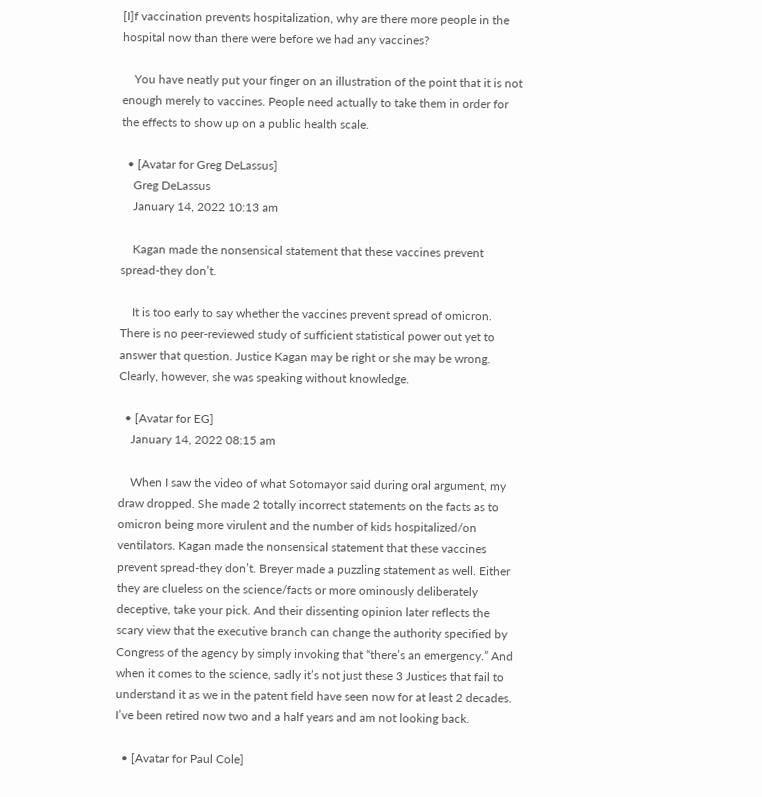[I]f vaccination prevents hospitalization, why are there more people in the hospital now than there were before we had any vaccines?

    You have neatly put your finger on an illustration of the point that it is not enough merely to vaccines. People need actually to take them in order for the effects to show up on a public health scale.

  • [Avatar for Greg DeLassus]
    Greg DeLassus
    January 14, 2022 10:13 am

    Kagan made the nonsensical statement that these vaccines prevent spread-they don’t.

    It is too early to say whether the vaccines prevent spread of omicron. There is no peer-reviewed study of sufficient statistical power out yet to answer that question. Justice Kagan may be right or she may be wrong. Clearly, however, she was speaking without knowledge.

  • [Avatar for EG]
    January 14, 2022 08:15 am

    When I saw the video of what Sotomayor said during oral argument, my draw dropped. She made 2 totally incorrect statements on the facts as to omicron being more virulent and the number of kids hospitalized/on ventilators. Kagan made the nonsensical statement that these vaccines prevent spread-they don’t. Breyer made a puzzling statement as well. Either they are clueless on the science/facts or more ominously deliberately deceptive, take your pick. And their dissenting opinion later reflects the scary view that the executive branch can change the authority specified by Congress of the agency by simply invoking that “there’s an emergency.” And when it comes to the science, sadly it’s not just these 3 Justices that fail to understand it as we in the patent field have seen now for at least 2 decades. I’ve been retired now two and a half years and am not looking back.

  • [Avatar for Paul Cole]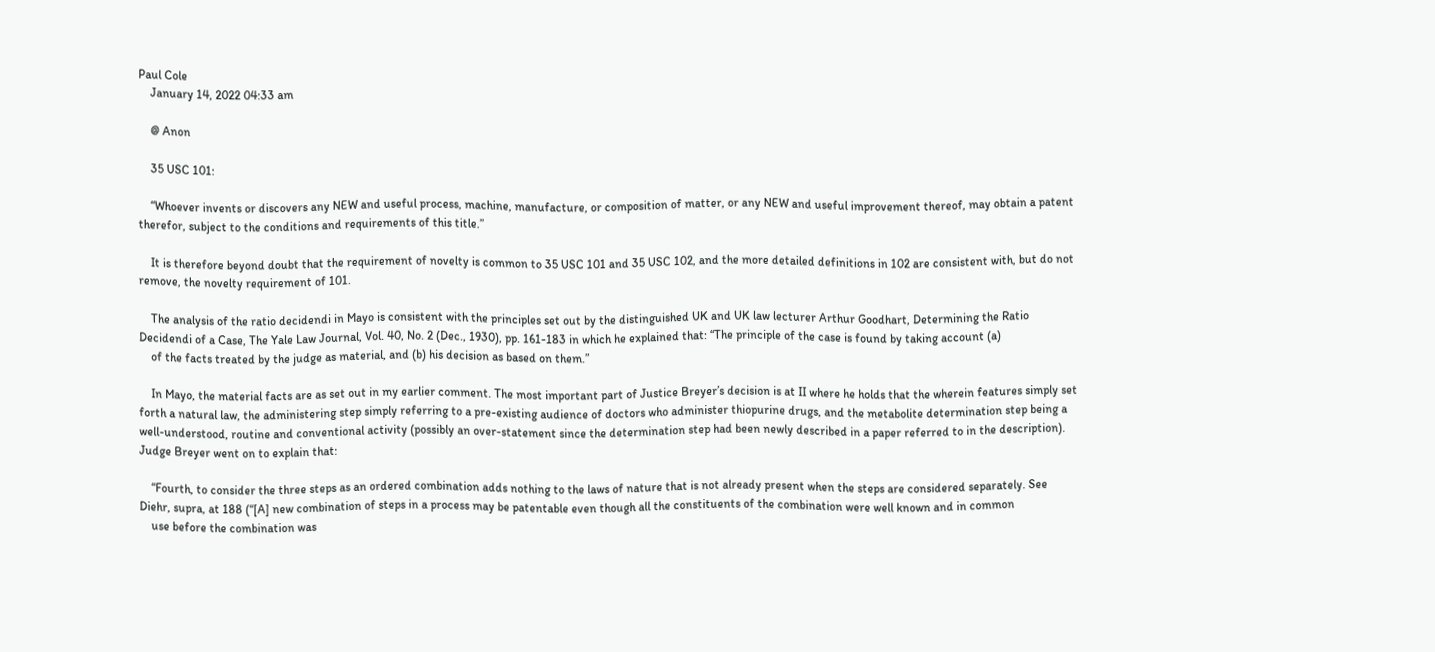Paul Cole
    January 14, 2022 04:33 am

    @ Anon

    35 USC 101:

    “Whoever invents or discovers any NEW and useful process, machine, manufacture, or composition of matter, or any NEW and useful improvement thereof, may obtain a patent therefor, subject to the conditions and requirements of this title.”

    It is therefore beyond doubt that the requirement of novelty is common to 35 USC 101 and 35 USC 102, and the more detailed definitions in 102 are consistent with, but do not remove, the novelty requirement of 101.

    The analysis of the ratio decidendi in Mayo is consistent with the principles set out by the distinguished UK and UK law lecturer Arthur Goodhart, Determining the Ratio Decidendi of a Case, The Yale Law Journal, Vol. 40, No. 2 (Dec., 1930), pp. 161-183 in which he explained that: “The principle of the case is found by taking account (a)
    of the facts treated by the judge as material, and (b) his decision as based on them.”

    In Mayo, the material facts are as set out in my earlier comment. The most important part of Justice Breyer’s decision is at II where he holds that the wherein features simply set forth a natural law, the administering step simply referring to a pre-existing audience of doctors who administer thiopurine drugs, and the metabolite determination step being a well-understood, routine and conventional activity (possibly an over-statement since the determination step had been newly described in a paper referred to in the description). Judge Breyer went on to explain that:

    “Fourth, to consider the three steps as an ordered combination adds nothing to the laws of nature that is not already present when the steps are considered separately. See Diehr, supra, at 188 (“[A] new combination of steps in a process may be patentable even though all the constituents of the combination were well known and in common
    use before the combination was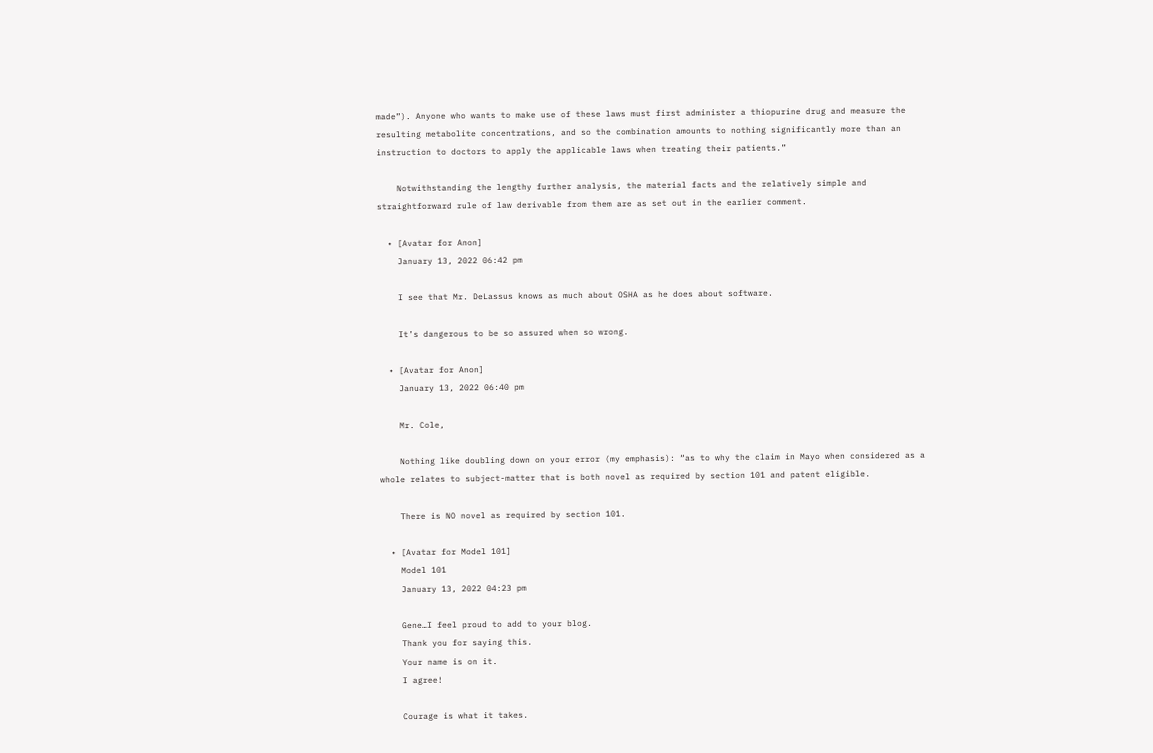made”). Anyone who wants to make use of these laws must first administer a thiopurine drug and measure the resulting metabolite concentrations, and so the combination amounts to nothing significantly more than an instruction to doctors to apply the applicable laws when treating their patients.”

    Notwithstanding the lengthy further analysis, the material facts and the relatively simple and straightforward rule of law derivable from them are as set out in the earlier comment.

  • [Avatar for Anon]
    January 13, 2022 06:42 pm

    I see that Mr. DeLassus knows as much about OSHA as he does about software.

    It’s dangerous to be so assured when so wrong.

  • [Avatar for Anon]
    January 13, 2022 06:40 pm

    Mr. Cole,

    Nothing like doubling down on your error (my emphasis): “as to why the claim in Mayo when considered as a whole relates to subject-matter that is both novel as required by section 101 and patent eligible.

    There is NO novel as required by section 101.

  • [Avatar for Model 101]
    Model 101
    January 13, 2022 04:23 pm

    Gene…I feel proud to add to your blog.
    Thank you for saying this.
    Your name is on it.
    I agree!

    Courage is what it takes.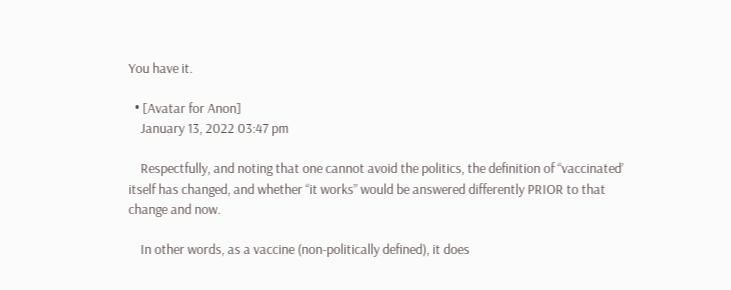You have it.

  • [Avatar for Anon]
    January 13, 2022 03:47 pm

    Respectfully, and noting that one cannot avoid the politics, the definition of “vaccinated’ itself has changed, and whether “it works” would be answered differently PRIOR to that change and now.

    In other words, as a vaccine (non-politically defined), it does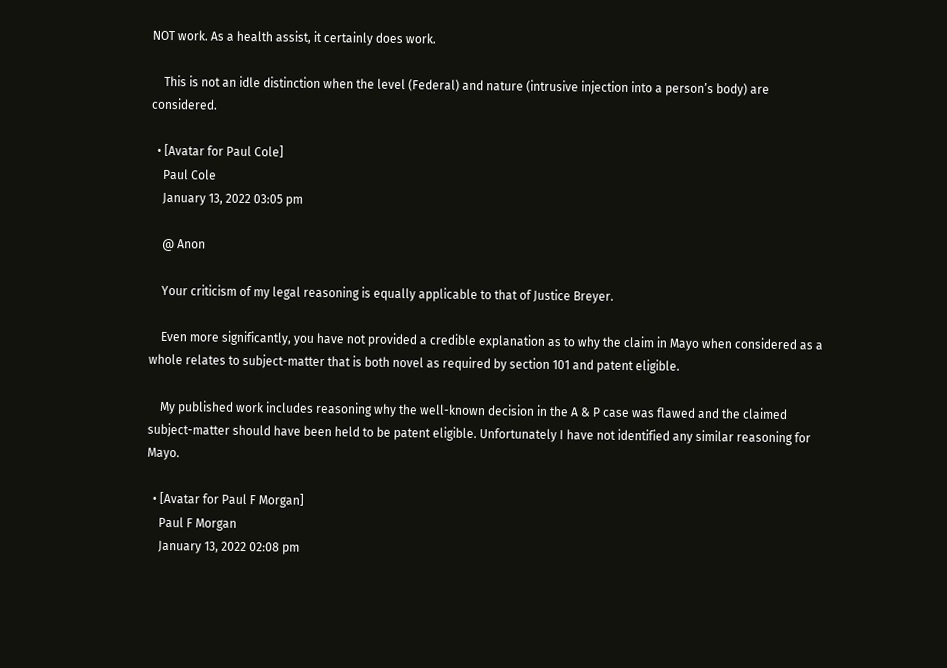NOT work. As a health assist, it certainly does work.

    This is not an idle distinction when the level (Federal) and nature (intrusive injection into a person’s body) are considered.

  • [Avatar for Paul Cole]
    Paul Cole
    January 13, 2022 03:05 pm

    @ Anon

    Your criticism of my legal reasoning is equally applicable to that of Justice Breyer.

    Even more significantly, you have not provided a credible explanation as to why the claim in Mayo when considered as a whole relates to subject-matter that is both novel as required by section 101 and patent eligible.

    My published work includes reasoning why the well-known decision in the A & P case was flawed and the claimed subject-matter should have been held to be patent eligible. Unfortunately I have not identified any similar reasoning for Mayo.

  • [Avatar for Paul F Morgan]
    Paul F Morgan
    January 13, 2022 02:08 pm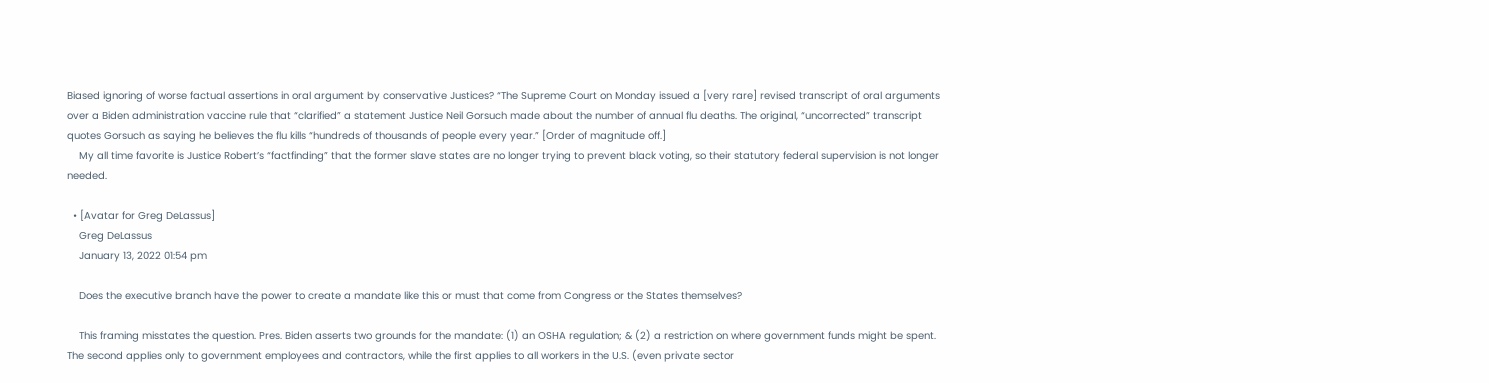Biased ignoring of worse factual assertions in oral argument by conservative Justices? “The Supreme Court on Monday issued a [very rare] revised transcript of oral arguments over a Biden administration vaccine rule that “clarified” a statement Justice Neil Gorsuch made about the number of annual flu deaths. The original, “uncorrected” transcript quotes Gorsuch as saying he believes the flu kills “hundreds of thousands of people every year.” [Order of magnitude off.]
    My all time favorite is Justice Robert’s “factfinding” that the former slave states are no longer trying to prevent black voting, so their statutory federal supervision is not longer needed.

  • [Avatar for Greg DeLassus]
    Greg DeLassus
    January 13, 2022 01:54 pm

    Does the executive branch have the power to create a mandate like this or must that come from Congress or the States themselves?

    This framing misstates the question. Pres. Biden asserts two grounds for the mandate: (1) an OSHA regulation; & (2) a restriction on where government funds might be spent. The second applies only to government employees and contractors, while the first applies to all workers in the U.S. (even private sector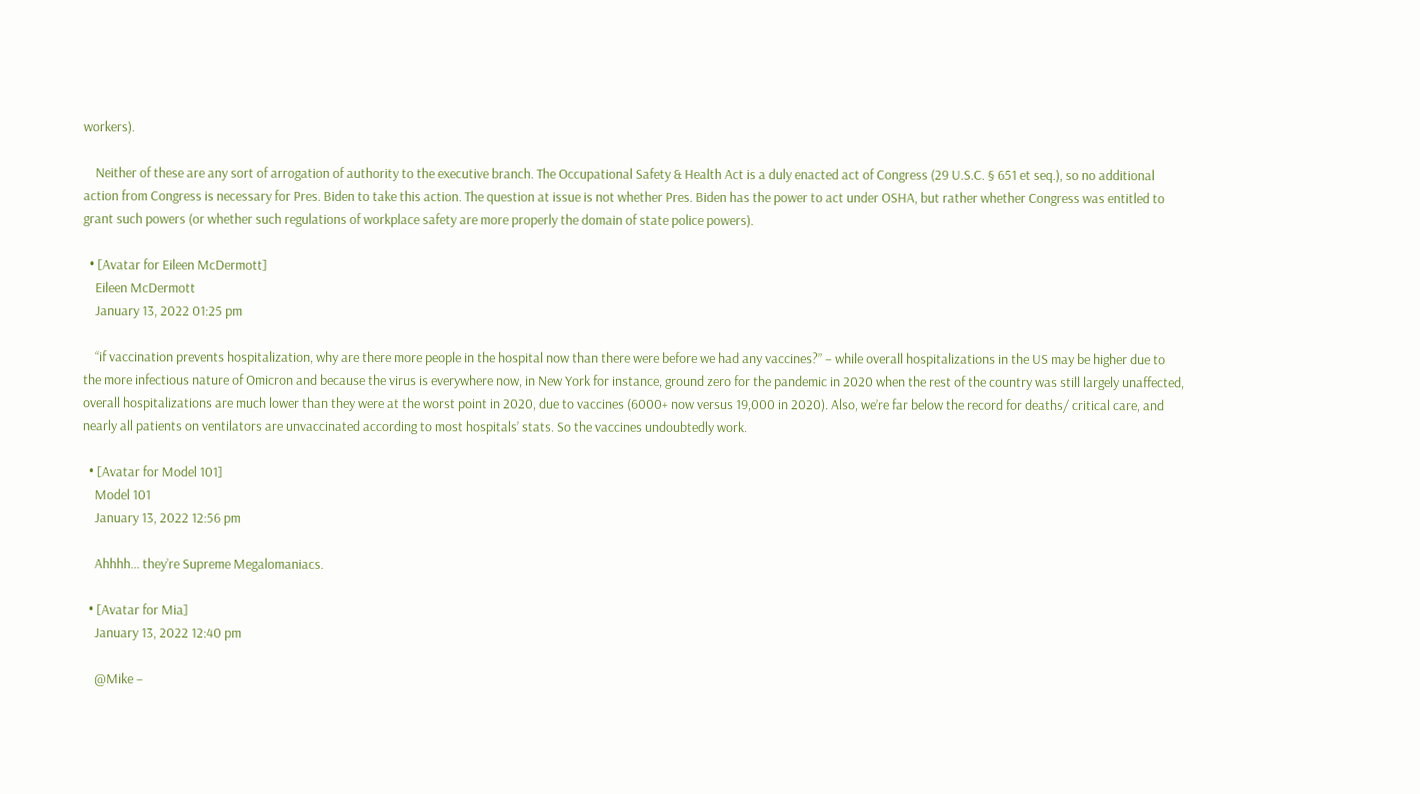workers).

    Neither of these are any sort of arrogation of authority to the executive branch. The Occupational Safety & Health Act is a duly enacted act of Congress (29 U.S.C. § 651 et seq.), so no additional action from Congress is necessary for Pres. Biden to take this action. The question at issue is not whether Pres. Biden has the power to act under OSHA, but rather whether Congress was entitled to grant such powers (or whether such regulations of workplace safety are more properly the domain of state police powers).

  • [Avatar for Eileen McDermott]
    Eileen McDermott
    January 13, 2022 01:25 pm

    “if vaccination prevents hospitalization, why are there more people in the hospital now than there were before we had any vaccines?” – while overall hospitalizations in the US may be higher due to the more infectious nature of Omicron and because the virus is everywhere now, in New York for instance, ground zero for the pandemic in 2020 when the rest of the country was still largely unaffected, overall hospitalizations are much lower than they were at the worst point in 2020, due to vaccines (6000+ now versus 19,000 in 2020). Also, we’re far below the record for deaths/ critical care, and nearly all patients on ventilators are unvaccinated according to most hospitals’ stats. So the vaccines undoubtedly work.

  • [Avatar for Model 101]
    Model 101
    January 13, 2022 12:56 pm

    Ahhhh… they’re Supreme Megalomaniacs.

  • [Avatar for Mia]
    January 13, 2022 12:40 pm

    @Mike –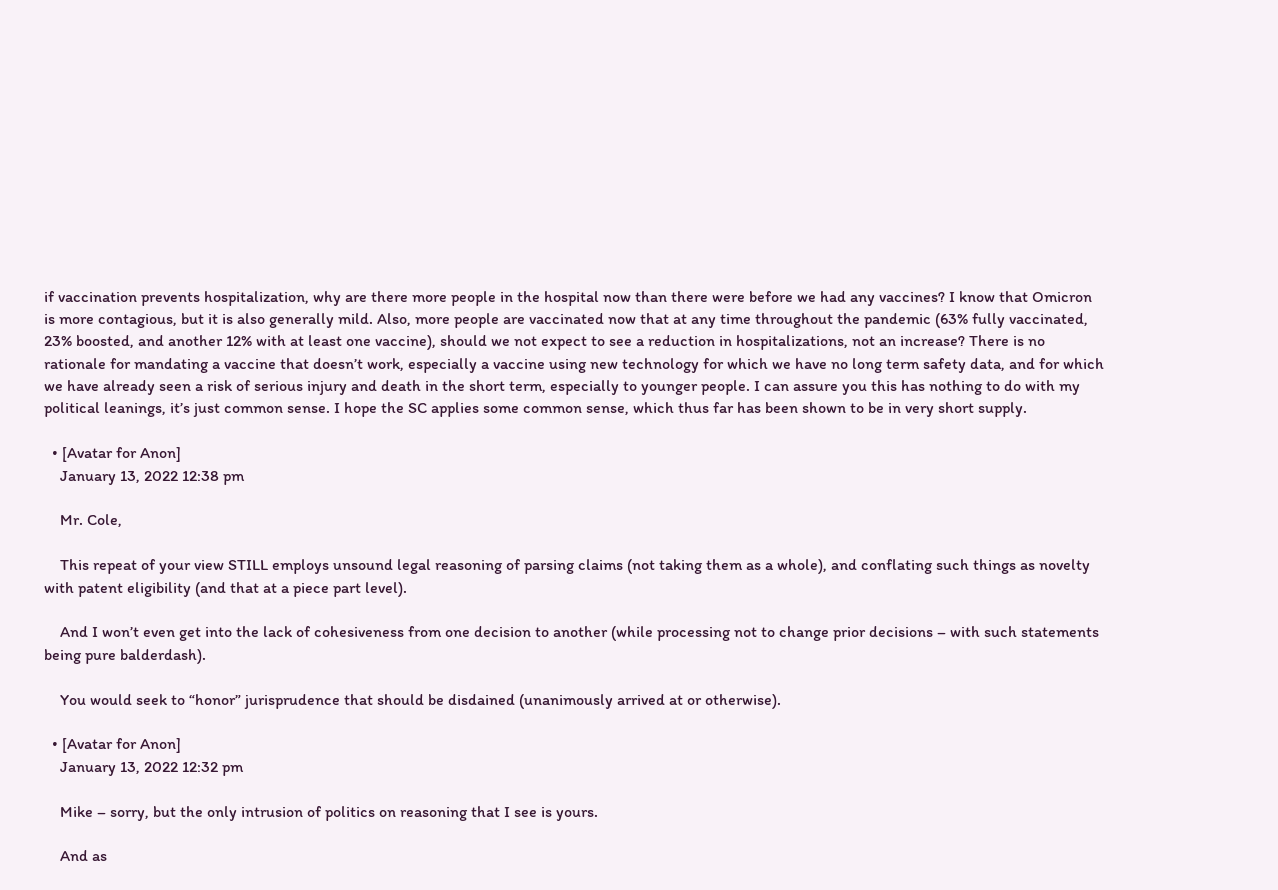if vaccination prevents hospitalization, why are there more people in the hospital now than there were before we had any vaccines? I know that Omicron is more contagious, but it is also generally mild. Also, more people are vaccinated now that at any time throughout the pandemic (63% fully vaccinated, 23% boosted, and another 12% with at least one vaccine), should we not expect to see a reduction in hospitalizations, not an increase? There is no rationale for mandating a vaccine that doesn’t work, especially a vaccine using new technology for which we have no long term safety data, and for which we have already seen a risk of serious injury and death in the short term, especially to younger people. I can assure you this has nothing to do with my political leanings, it’s just common sense. I hope the SC applies some common sense, which thus far has been shown to be in very short supply.

  • [Avatar for Anon]
    January 13, 2022 12:38 pm

    Mr. Cole,

    This repeat of your view STILL employs unsound legal reasoning of parsing claims (not taking them as a whole), and conflating such things as novelty with patent eligibility (and that at a piece part level).

    And I won’t even get into the lack of cohesiveness from one decision to another (while processing not to change prior decisions – with such statements being pure balderdash).

    You would seek to “honor” jurisprudence that should be disdained (unanimously arrived at or otherwise).

  • [Avatar for Anon]
    January 13, 2022 12:32 pm

    Mike – sorry, but the only intrusion of politics on reasoning that I see is yours.

    And as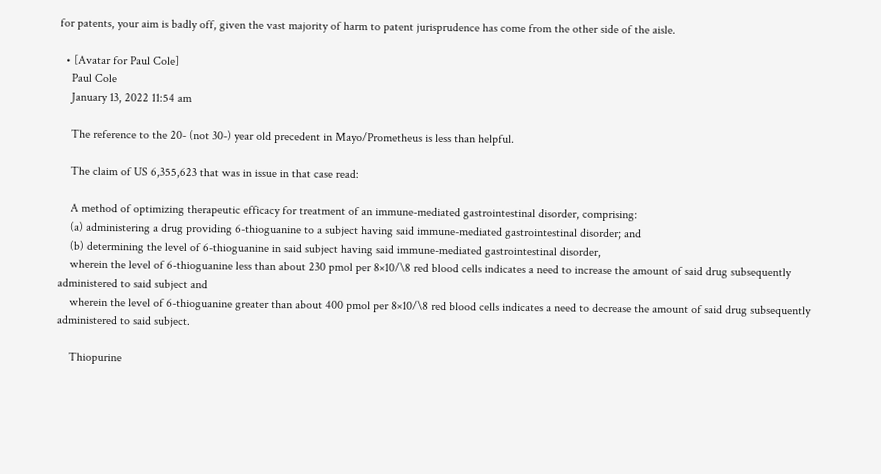for patents, your aim is badly off, given the vast majority of harm to patent jurisprudence has come from the other side of the aisle.

  • [Avatar for Paul Cole]
    Paul Cole
    January 13, 2022 11:54 am

    The reference to the 20- (not 30-) year old precedent in Mayo/Prometheus is less than helpful.

    The claim of US 6,355,623 that was in issue in that case read:

    A method of optimizing therapeutic efficacy for treatment of an immune-mediated gastrointestinal disorder, comprising:
    (a) administering a drug providing 6-thioguanine to a subject having said immune-mediated gastrointestinal disorder; and
    (b) determining the level of 6-thioguanine in said subject having said immune-mediated gastrointestinal disorder,
    wherein the level of 6-thioguanine less than about 230 pmol per 8×10/\8 red blood cells indicates a need to increase the amount of said drug subsequently administered to said subject and
    wherein the level of 6-thioguanine greater than about 400 pmol per 8×10/\8 red blood cells indicates a need to decrease the amount of said drug subsequently administered to said subject.

    Thiopurine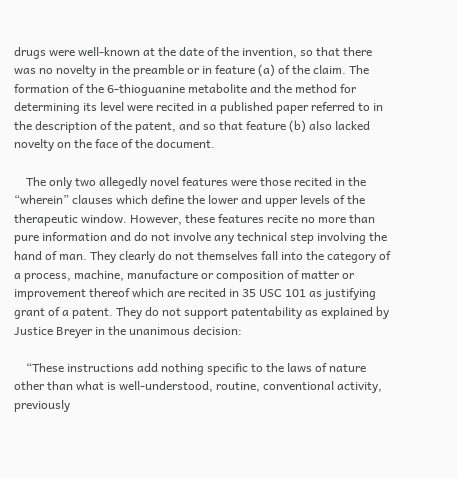drugs were well-known at the date of the invention, so that there was no novelty in the preamble or in feature (a) of the claim. The formation of the 6-thioguanine metabolite and the method for determining its level were recited in a published paper referred to in the description of the patent, and so that feature (b) also lacked novelty on the face of the document.

    The only two allegedly novel features were those recited in the “wherein” clauses which define the lower and upper levels of the therapeutic window. However, these features recite no more than pure information and do not involve any technical step involving the hand of man. They clearly do not themselves fall into the category of a process, machine, manufacture or composition of matter or improvement thereof which are recited in 35 USC 101 as justifying grant of a patent. They do not support patentability as explained by Justice Breyer in the unanimous decision:

    “These instructions add nothing specific to the laws of nature other than what is well-understood, routine, conventional activity, previously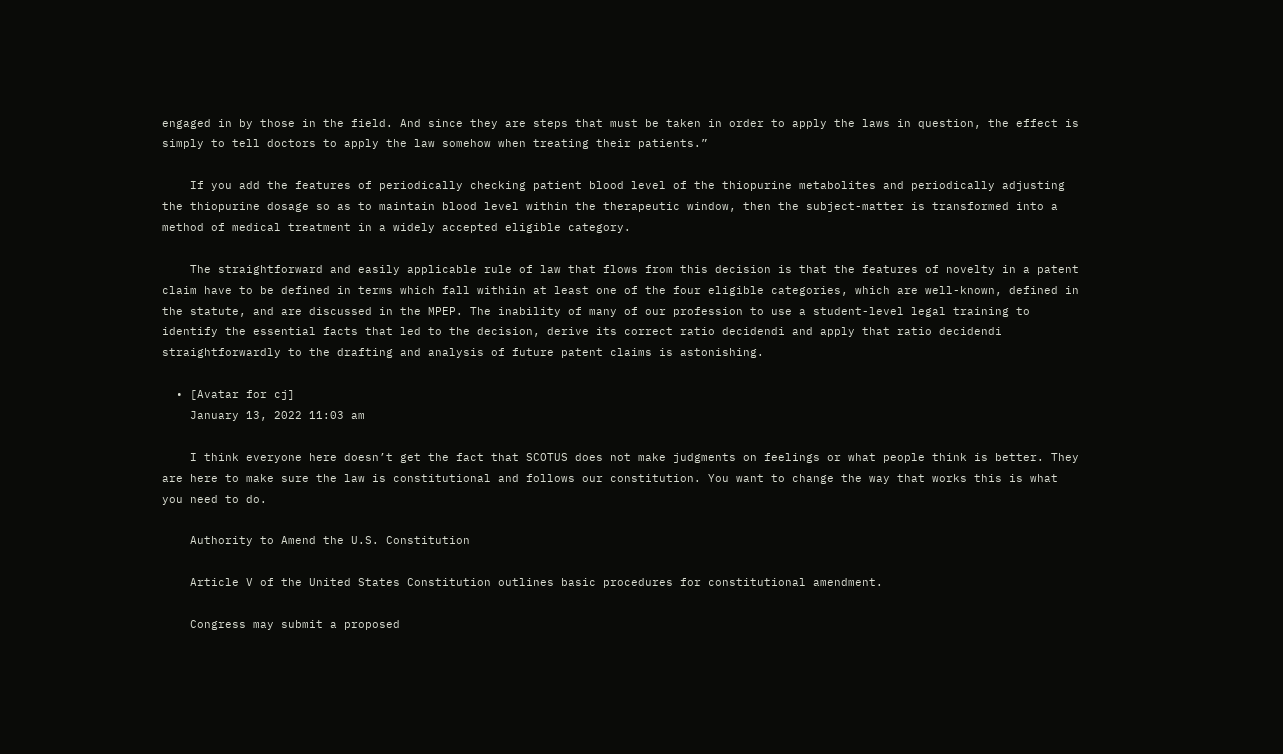engaged in by those in the field. And since they are steps that must be taken in order to apply the laws in question, the effect is simply to tell doctors to apply the law somehow when treating their patients.”

    If you add the features of periodically checking patient blood level of the thiopurine metabolites and periodically adjusting the thiopurine dosage so as to maintain blood level within the therapeutic window, then the subject-matter is transformed into a method of medical treatment in a widely accepted eligible category.

    The straightforward and easily applicable rule of law that flows from this decision is that the features of novelty in a patent claim have to be defined in terms which fall withiin at least one of the four eligible categories, which are well-known, defined in the statute, and are discussed in the MPEP. The inability of many of our profession to use a student-level legal training to identify the essential facts that led to the decision, derive its correct ratio decidendi and apply that ratio decidendi straightforwardly to the drafting and analysis of future patent claims is astonishing.

  • [Avatar for cj]
    January 13, 2022 11:03 am

    I think everyone here doesn’t get the fact that SCOTUS does not make judgments on feelings or what people think is better. They are here to make sure the law is constitutional and follows our constitution. You want to change the way that works this is what you need to do.

    Authority to Amend the U.S. Constitution

    Article V of the United States Constitution outlines basic procedures for constitutional amendment.

    Congress may submit a proposed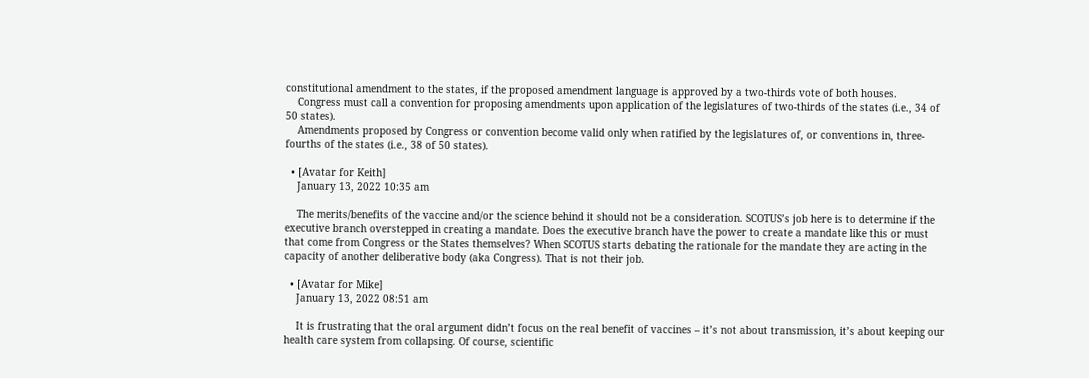constitutional amendment to the states, if the proposed amendment language is approved by a two-thirds vote of both houses.
    Congress must call a convention for proposing amendments upon application of the legislatures of two-thirds of the states (i.e., 34 of 50 states).
    Amendments proposed by Congress or convention become valid only when ratified by the legislatures of, or conventions in, three-fourths of the states (i.e., 38 of 50 states).

  • [Avatar for Keith]
    January 13, 2022 10:35 am

    The merits/benefits of the vaccine and/or the science behind it should not be a consideration. SCOTUS’s job here is to determine if the executive branch overstepped in creating a mandate. Does the executive branch have the power to create a mandate like this or must that come from Congress or the States themselves? When SCOTUS starts debating the rationale for the mandate they are acting in the capacity of another deliberative body (aka Congress). That is not their job.

  • [Avatar for Mike]
    January 13, 2022 08:51 am

    It is frustrating that the oral argument didn’t focus on the real benefit of vaccines – it’s not about transmission, it’s about keeping our health care system from collapsing. Of course, scientific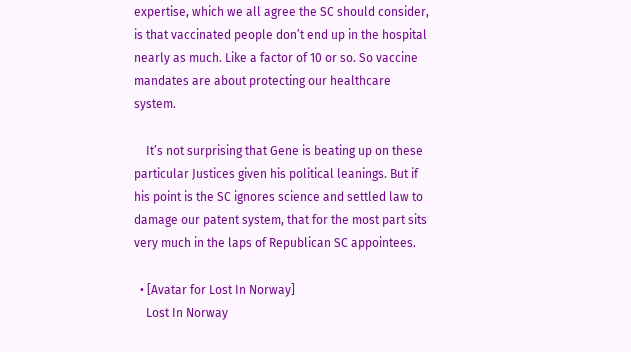expertise, which we all agree the SC should consider, is that vaccinated people don’t end up in the hospital nearly as much. Like a factor of 10 or so. So vaccine mandates are about protecting our healthcare system.

    It’s not surprising that Gene is beating up on these particular Justices given his political leanings. But if his point is the SC ignores science and settled law to damage our patent system, that for the most part sits very much in the laps of Republican SC appointees.

  • [Avatar for Lost In Norway]
    Lost In Norway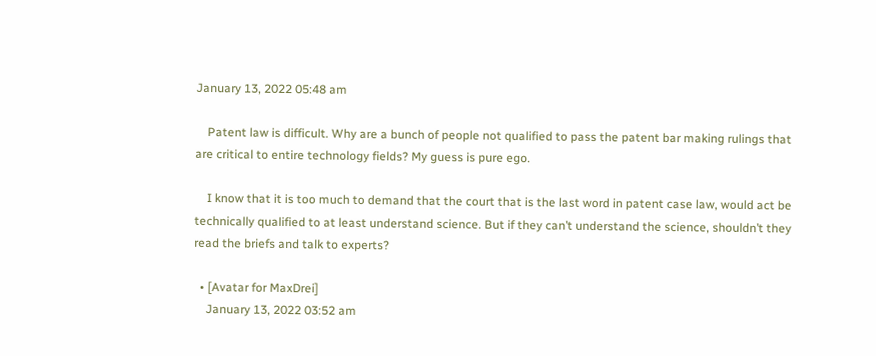January 13, 2022 05:48 am

    Patent law is difficult. Why are a bunch of people not qualified to pass the patent bar making rulings that are critical to entire technology fields? My guess is pure ego.

    I know that it is too much to demand that the court that is the last word in patent case law, would act be technically qualified to at least understand science. But if they can’t understand the science, shouldn’t they read the briefs and talk to experts?

  • [Avatar for MaxDrei]
    January 13, 2022 03:52 am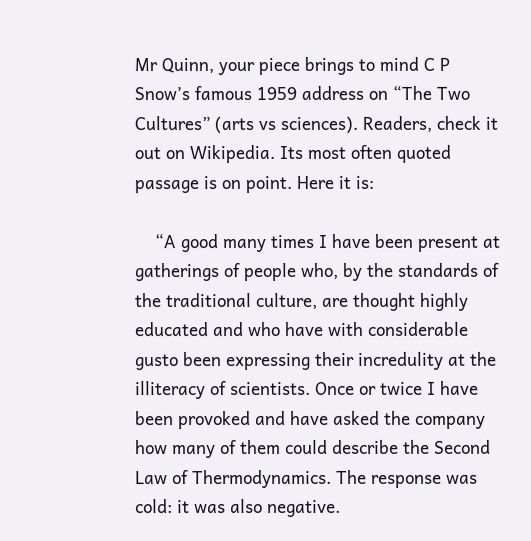Mr Quinn, your piece brings to mind C P Snow’s famous 1959 address on “The Two Cultures” (arts vs sciences). Readers, check it out on Wikipedia. Its most often quoted passage is on point. Here it is:

    “A good many times I have been present at gatherings of people who, by the standards of the traditional culture, are thought highly educated and who have with considerable gusto been expressing their incredulity at the illiteracy of scientists. Once or twice I have been provoked and have asked the company how many of them could describe the Second Law of Thermodynamics. The response was cold: it was also negative.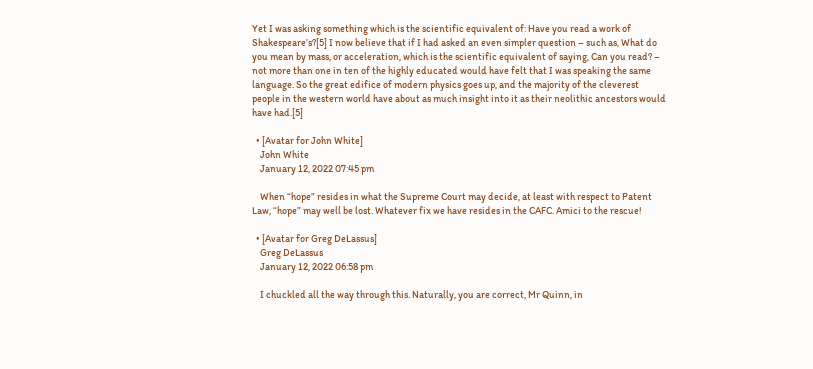Yet I was asking something which is the scientific equivalent of: Have you read a work of Shakespeare’s?[5] I now believe that if I had asked an even simpler question – such as, What do you mean by mass, or acceleration, which is the scientific equivalent of saying, Can you read? – not more than one in ten of the highly educated would have felt that I was speaking the same language. So the great edifice of modern physics goes up, and the majority of the cleverest people in the western world have about as much insight into it as their neolithic ancestors would have had.[5]

  • [Avatar for John White]
    John White
    January 12, 2022 07:45 pm

    When “hope” resides in what the Supreme Court may decide, at least with respect to Patent Law, “hope” may well be lost. Whatever fix we have resides in the CAFC. Amici to the rescue!

  • [Avatar for Greg DeLassus]
    Greg DeLassus
    January 12, 2022 06:58 pm

    I chuckled all the way through this. Naturally, you are correct, Mr Quinn, in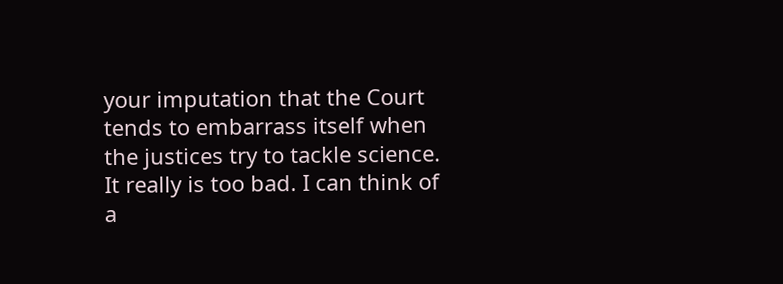your imputation that the Court tends to embarrass itself when the justices try to tackle science. It really is too bad. I can think of a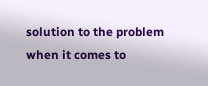solution to the problem when it comes to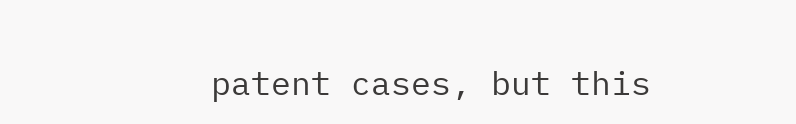patent cases, but this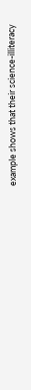example shows that their science-illiteracy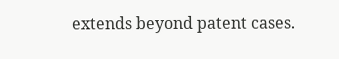extends beyond patent cases.